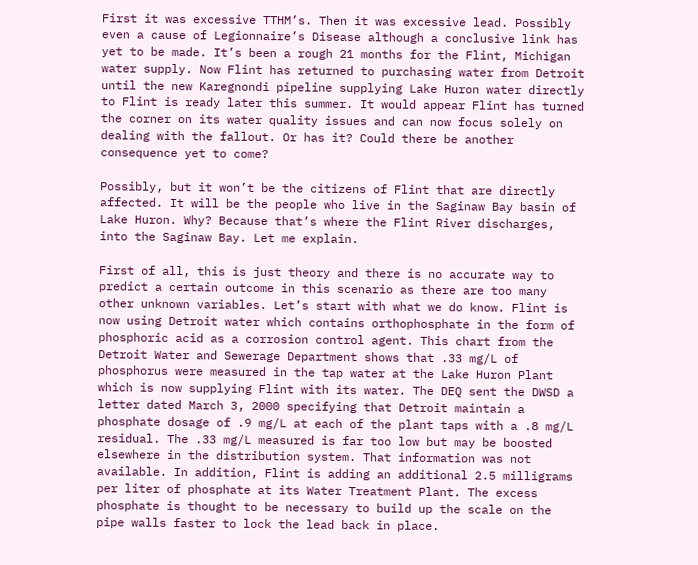First it was excessive TTHM’s. Then it was excessive lead. Possibly even a cause of Legionnaire’s Disease although a conclusive link has yet to be made. It’s been a rough 21 months for the Flint, Michigan water supply. Now Flint has returned to purchasing water from Detroit until the new Karegnondi pipeline supplying Lake Huron water directly to Flint is ready later this summer. It would appear Flint has turned the corner on its water quality issues and can now focus solely on dealing with the fallout. Or has it? Could there be another consequence yet to come?

Possibly, but it won’t be the citizens of Flint that are directly affected. It will be the people who live in the Saginaw Bay basin of Lake Huron. Why? Because that’s where the Flint River discharges, into the Saginaw Bay. Let me explain.

First of all, this is just theory and there is no accurate way to predict a certain outcome in this scenario as there are too many other unknown variables. Let’s start with what we do know. Flint is now using Detroit water which contains orthophosphate in the form of phosphoric acid as a corrosion control agent. This chart from the Detroit Water and Sewerage Department shows that .33 mg/L of phosphorus were measured in the tap water at the Lake Huron Plant which is now supplying Flint with its water. The DEQ sent the DWSD a letter dated March 3, 2000 specifying that Detroit maintain a phosphate dosage of .9 mg/L at each of the plant taps with a .8 mg/L residual. The .33 mg/L measured is far too low but may be boosted elsewhere in the distribution system. That information was not available. In addition, Flint is adding an additional 2.5 milligrams per liter of phosphate at its Water Treatment Plant. The excess phosphate is thought to be necessary to build up the scale on the pipe walls faster to lock the lead back in place.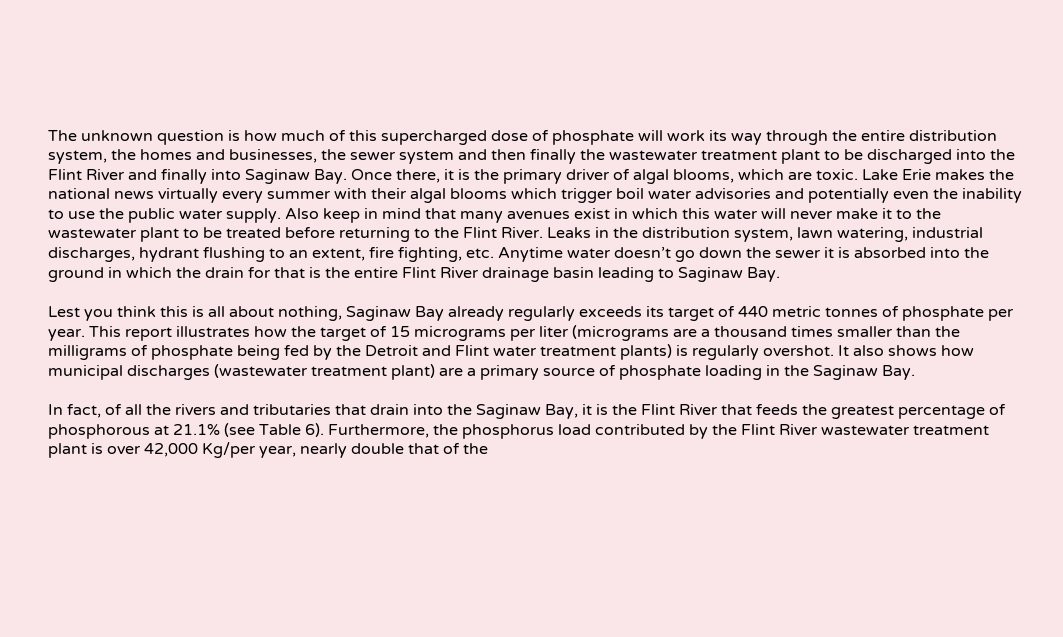The unknown question is how much of this supercharged dose of phosphate will work its way through the entire distribution system, the homes and businesses, the sewer system and then finally the wastewater treatment plant to be discharged into the Flint River and finally into Saginaw Bay. Once there, it is the primary driver of algal blooms, which are toxic. Lake Erie makes the national news virtually every summer with their algal blooms which trigger boil water advisories and potentially even the inability to use the public water supply. Also keep in mind that many avenues exist in which this water will never make it to the wastewater plant to be treated before returning to the Flint River. Leaks in the distribution system, lawn watering, industrial discharges, hydrant flushing to an extent, fire fighting, etc. Anytime water doesn’t go down the sewer it is absorbed into the ground in which the drain for that is the entire Flint River drainage basin leading to Saginaw Bay.

Lest you think this is all about nothing, Saginaw Bay already regularly exceeds its target of 440 metric tonnes of phosphate per year. This report illustrates how the target of 15 micrograms per liter (micrograms are a thousand times smaller than the milligrams of phosphate being fed by the Detroit and Flint water treatment plants) is regularly overshot. It also shows how municipal discharges (wastewater treatment plant) are a primary source of phosphate loading in the Saginaw Bay.

In fact, of all the rivers and tributaries that drain into the Saginaw Bay, it is the Flint River that feeds the greatest percentage of phosphorous at 21.1% (see Table 6). Furthermore, the phosphorus load contributed by the Flint River wastewater treatment plant is over 42,000 Kg/per year, nearly double that of the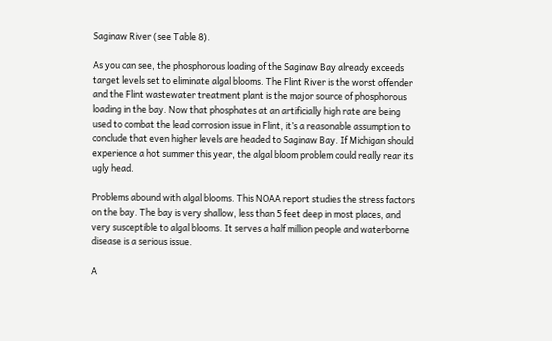Saginaw River (see Table 8).

As you can see, the phosphorous loading of the Saginaw Bay already exceeds target levels set to eliminate algal blooms. The Flint River is the worst offender and the Flint wastewater treatment plant is the major source of phosphorous loading in the bay. Now that phosphates at an artificially high rate are being used to combat the lead corrosion issue in Flint, it’s a reasonable assumption to conclude that even higher levels are headed to Saginaw Bay. If Michigan should experience a hot summer this year, the algal bloom problem could really rear its ugly head.

Problems abound with algal blooms. This NOAA report studies the stress factors on the bay. The bay is very shallow, less than 5 feet deep in most places, and very susceptible to algal blooms. It serves a half million people and waterborne disease is a serious issue.

A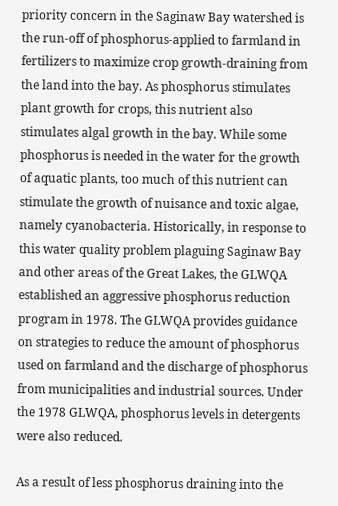priority concern in the Saginaw Bay watershed is the run-off of phosphorus-applied to farmland in fertilizers to maximize crop growth-draining from the land into the bay. As phosphorus stimulates plant growth for crops, this nutrient also stimulates algal growth in the bay. While some phosphorus is needed in the water for the growth of aquatic plants, too much of this nutrient can stimulate the growth of nuisance and toxic algae, namely cyanobacteria. Historically, in response to this water quality problem plaguing Saginaw Bay and other areas of the Great Lakes, the GLWQA established an aggressive phosphorus reduction program in 1978. The GLWQA provides guidance on strategies to reduce the amount of phosphorus used on farmland and the discharge of phosphorus from municipalities and industrial sources. Under the 1978 GLWQA, phosphorus levels in detergents were also reduced.

As a result of less phosphorus draining into the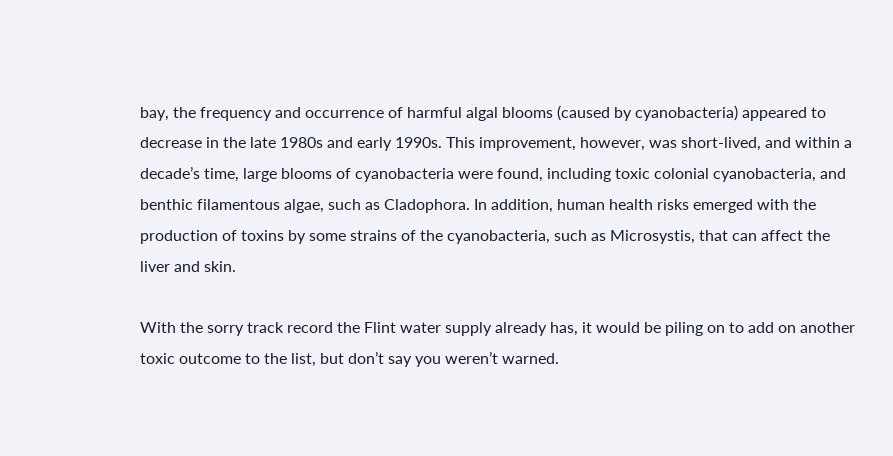bay, the frequency and occurrence of harmful algal blooms (caused by cyanobacteria) appeared to decrease in the late 1980s and early 1990s. This improvement, however, was short-lived, and within a decade’s time, large blooms of cyanobacteria were found, including toxic colonial cyanobacteria, and benthic filamentous algae, such as Cladophora. In addition, human health risks emerged with the production of toxins by some strains of the cyanobacteria, such as Microsystis, that can affect the liver and skin.

With the sorry track record the Flint water supply already has, it would be piling on to add on another toxic outcome to the list, but don’t say you weren’t warned.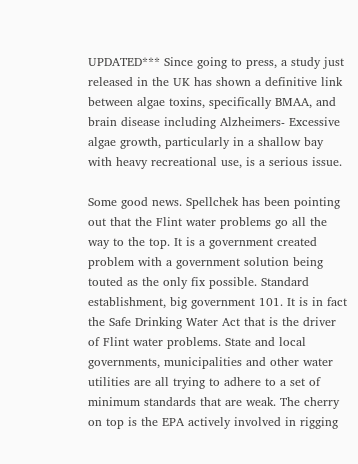UPDATED*** Since going to press, a study just released in the UK has shown a definitive link between algae toxins, specifically BMAA, and brain disease including Alzheimers- Excessive algae growth, particularly in a shallow bay with heavy recreational use, is a serious issue.

Some good news. Spellchek has been pointing out that the Flint water problems go all the way to the top. It is a government created problem with a government solution being touted as the only fix possible. Standard establishment, big government 101. It is in fact the Safe Drinking Water Act that is the driver of Flint water problems. State and local governments, municipalities and other water utilities are all trying to adhere to a set of minimum standards that are weak. The cherry on top is the EPA actively involved in rigging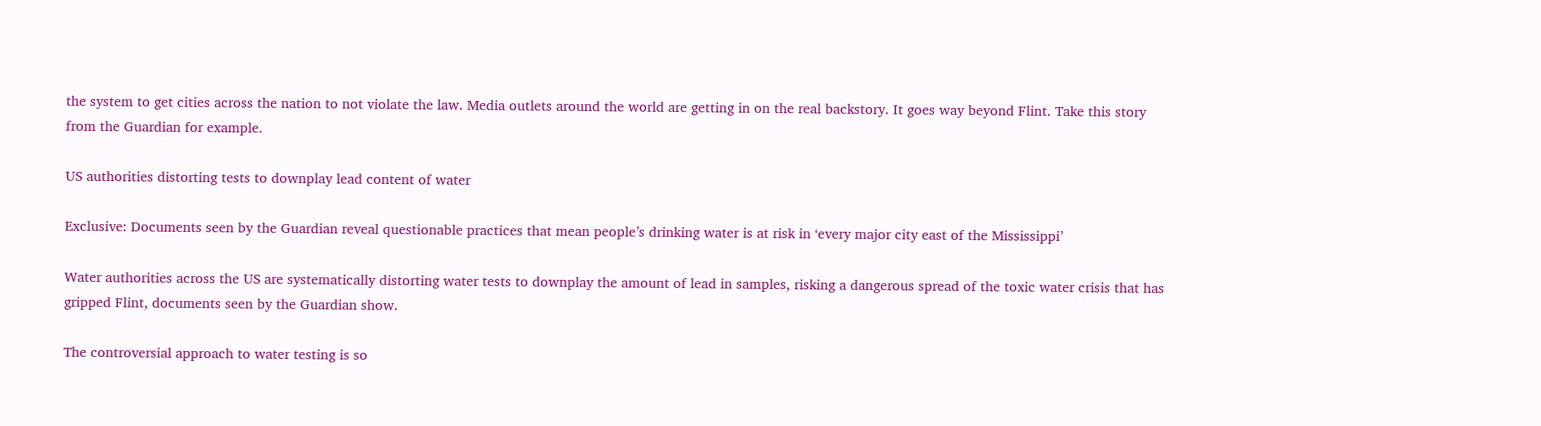the system to get cities across the nation to not violate the law. Media outlets around the world are getting in on the real backstory. It goes way beyond Flint. Take this story from the Guardian for example.

US authorities distorting tests to downplay lead content of water

Exclusive: Documents seen by the Guardian reveal questionable practices that mean people’s drinking water is at risk in ‘every major city east of the Mississippi’

Water authorities across the US are systematically distorting water tests to downplay the amount of lead in samples, risking a dangerous spread of the toxic water crisis that has gripped Flint, documents seen by the Guardian show.

The controversial approach to water testing is so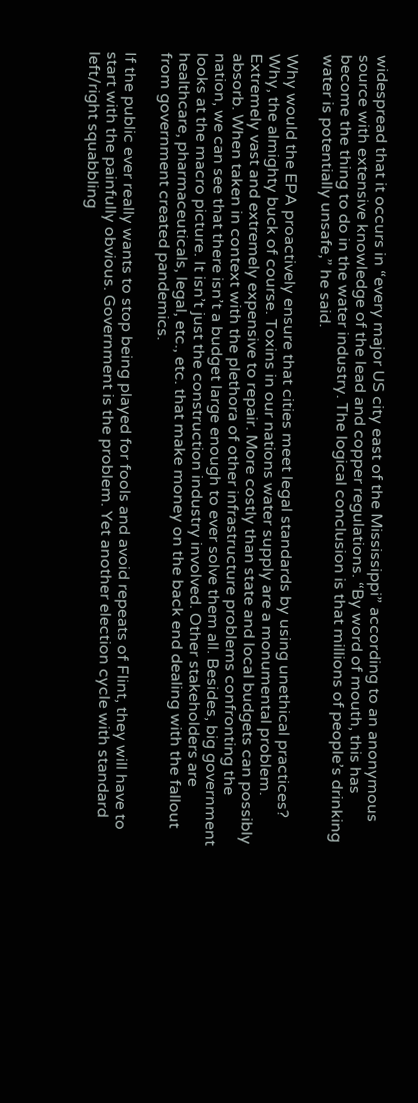widespread that it occurs in “every major US city east of the Mississippi” according to an anonymous source with extensive knowledge of the lead and copper regulations. “By word of mouth, this has become the thing to do in the water industry. The logical conclusion is that millions of people’s drinking water is potentially unsafe,” he said.

Why would the EPA proactively ensure that cities meet legal standards by using unethical practices? Why, the almighty buck of course. Toxins in our nations water supply are a monumental problem. Extremely vast and extremely expensive to repair. More costly than state and local budgets can possibly absorb. When taken in context with the plethora of other infrastructure problems confronting the nation, we can see that there isn’t a budget large enough to ever solve them all. Besides, big government looks at the macro picture. It isn’t just the construction industry involved. Other stakeholders are healthcare, pharmaceuticals, legal, etc., etc. that make money on the back end dealing with the fallout from government created pandemics.

If the public ever really wants to stop being played for fools and avoid repeats of Flint, they will have to start with the painfully obvious. Government is the problem. Yet another election cycle with standard left/right squabbling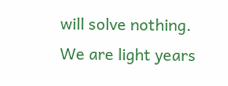will solve nothing. We are light years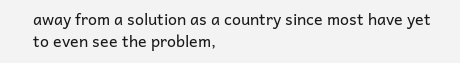away from a solution as a country since most have yet to even see the problem,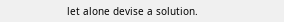let alone devise a solution.